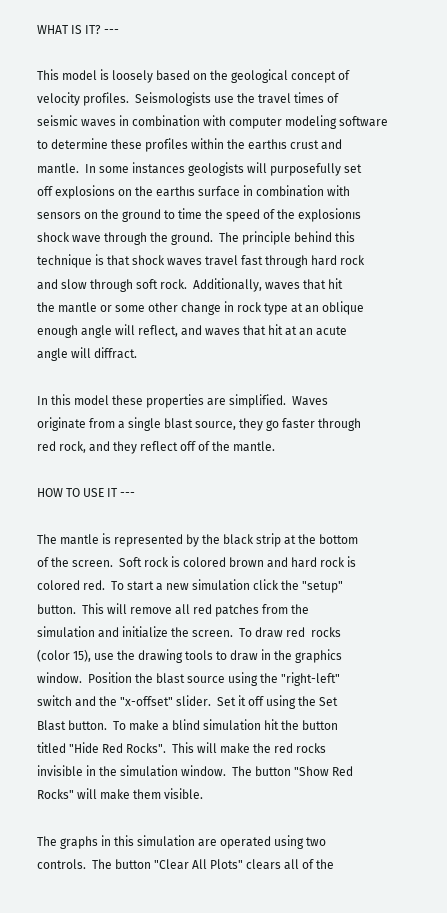WHAT IS IT? ---

This model is loosely based on the geological concept of
velocity profiles.  Seismologists use the travel times of
seismic waves in combination with computer modeling software
to determine these profiles within the earthıs crust and
mantle.  In some instances geologists will purposefully set
off explosions on the earthıs surface in combination with
sensors on the ground to time the speed of the explosionıs
shock wave through the ground.  The principle behind this
technique is that shock waves travel fast through hard rock
and slow through soft rock.  Additionally, waves that hit
the mantle or some other change in rock type at an oblique
enough angle will reflect, and waves that hit at an acute
angle will diffract.

In this model these properties are simplified.  Waves
originate from a single blast source, they go faster through
red rock, and they reflect off of the mantle.

HOW TO USE IT ---

The mantle is represented by the black strip at the bottom
of the screen.  Soft rock is colored brown and hard rock is
colored red.  To start a new simulation click the "setup"
button.  This will remove all red patches from the
simulation and initialize the screen.  To draw red  rocks
(color 15), use the drawing tools to draw in the graphics
window.  Position the blast source using the "right-left"
switch and the "x-offset" slider.  Set it off using the Set
Blast button.  To make a blind simulation hit the button
titled "Hide Red Rocks".  This will make the red rocks
invisible in the simulation window.  The button "Show Red
Rocks" will make them visible.

The graphs in this simulation are operated using two
controls.  The button "Clear All Plots" clears all of the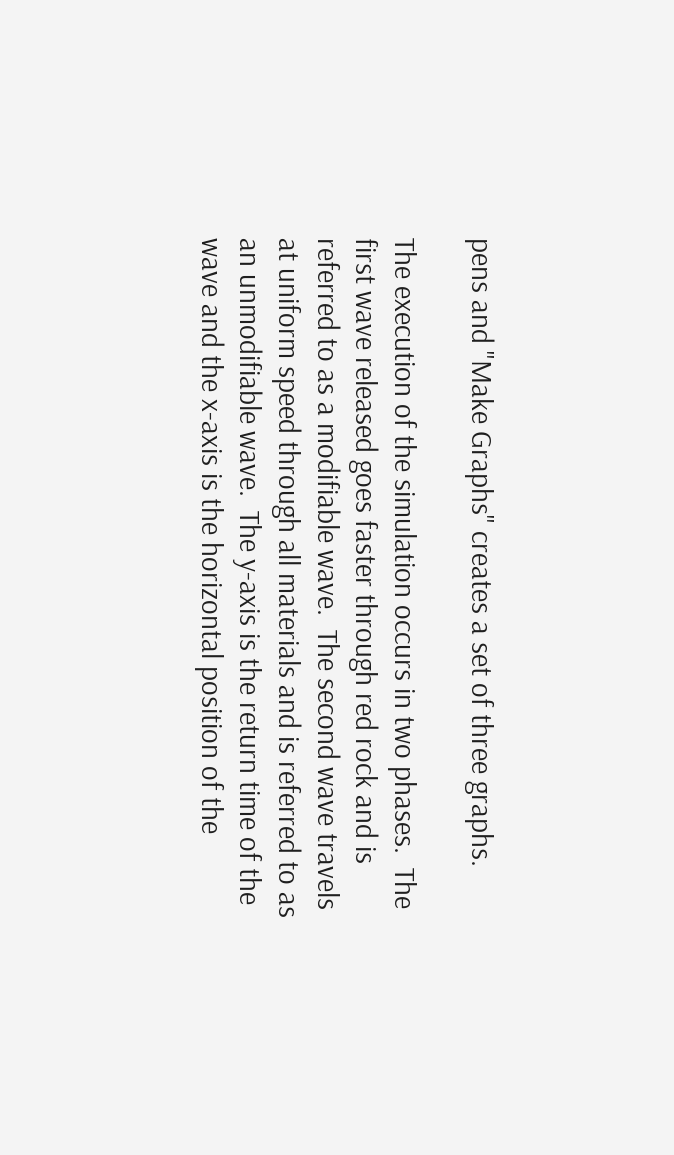pens and "Make Graphs" creates a set of three graphs.

The execution of the simulation occurs in two phases.  The
first wave released goes faster through red rock and is
referred to as a modifiable wave.  The second wave travels
at uniform speed through all materials and is referred to as
an unmodifiable wave.  The y-axis is the return time of the
wave and the x-axis is the horizontal position of the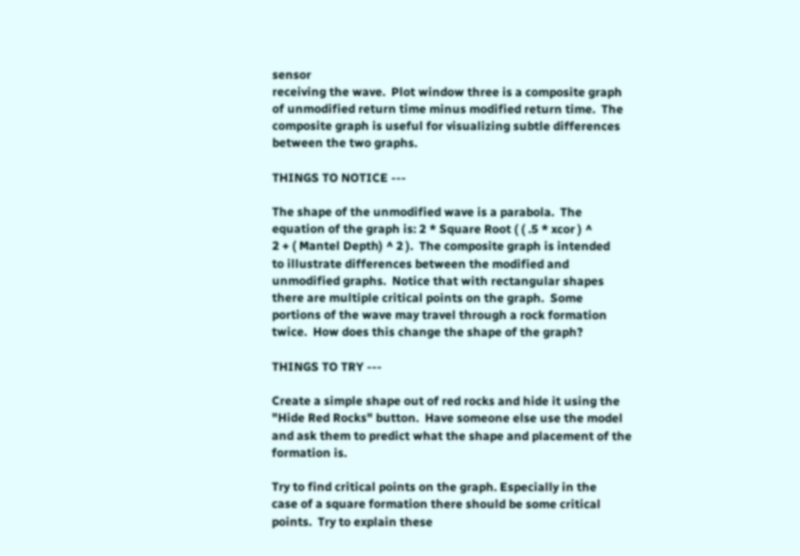sensor
receiving the wave.  Plot window three is a composite graph
of unmodified return time minus modified return time.  The
composite graph is useful for visualizing subtle differences
between the two graphs.

THINGS TO NOTICE ---

The shape of the unmodified wave is a parabola.  The
equation of the graph is: 2 * Square Root ( ( .5 * xcor ) ^
2 + ( Mantel Depth) ^ 2 ).  The composite graph is intended
to illustrate differences between the modified and
unmodified graphs.  Notice that with rectangular shapes
there are multiple critical points on the graph.  Some
portions of the wave may travel through a rock formation
twice.  How does this change the shape of the graph?

THINGS TO TRY ---

Create a simple shape out of red rocks and hide it using the
"Hide Red Rocks" button.  Have someone else use the model
and ask them to predict what the shape and placement of the
formation is.

Try to find critical points on the graph. Especially in the
case of a square formation there should be some critical
points.  Try to explain these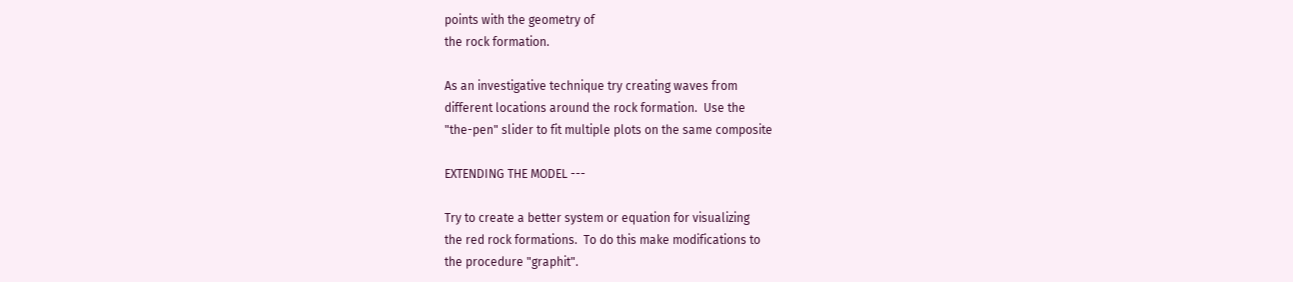points with the geometry of
the rock formation.

As an investigative technique try creating waves from
different locations around the rock formation.  Use the
"the-pen" slider to fit multiple plots on the same composite

EXTENDING THE MODEL ---

Try to create a better system or equation for visualizing
the red rock formations.  To do this make modifications to
the procedure "graphit".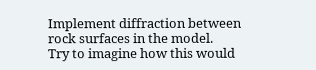Implement diffraction between rock surfaces in the model.
Try to imagine how this would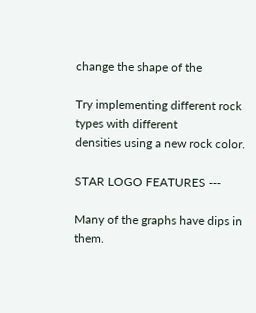change the shape of the

Try implementing different rock types with different
densities using a new rock color.

STAR LOGO FEATURES ---

Many of the graphs have dips in them.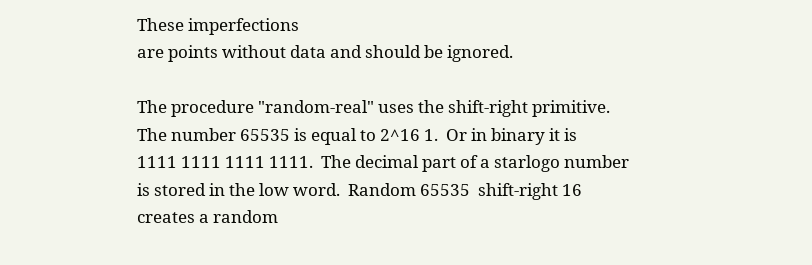These imperfections
are points without data and should be ignored.

The procedure "random-real" uses the shift-right primitive.
The number 65535 is equal to 2^16 1.  Or in binary it is
1111 1111 1111 1111.  The decimal part of a starlogo number
is stored in the low word.  Random 65535  shift-right 16
creates a random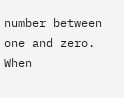number between one and zero.  When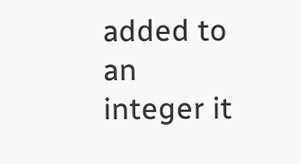added to
an integer it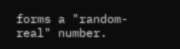forms a "random-real" number.